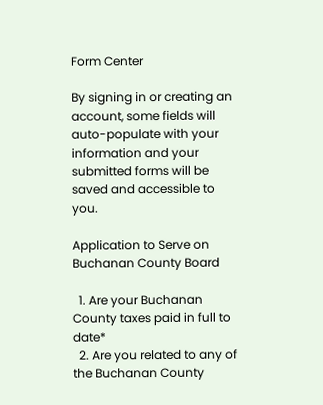Form Center

By signing in or creating an account, some fields will auto-populate with your information and your submitted forms will be saved and accessible to you.

Application to Serve on Buchanan County Board

  1. Are your Buchanan County taxes paid in full to date*
  2. Are you related to any of the Buchanan County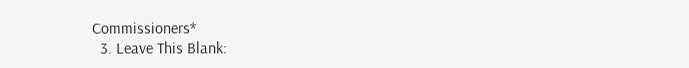Commissioners*
  3. Leave This Blank: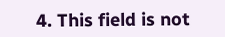4. This field is not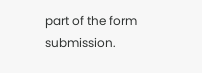part of the form submission.